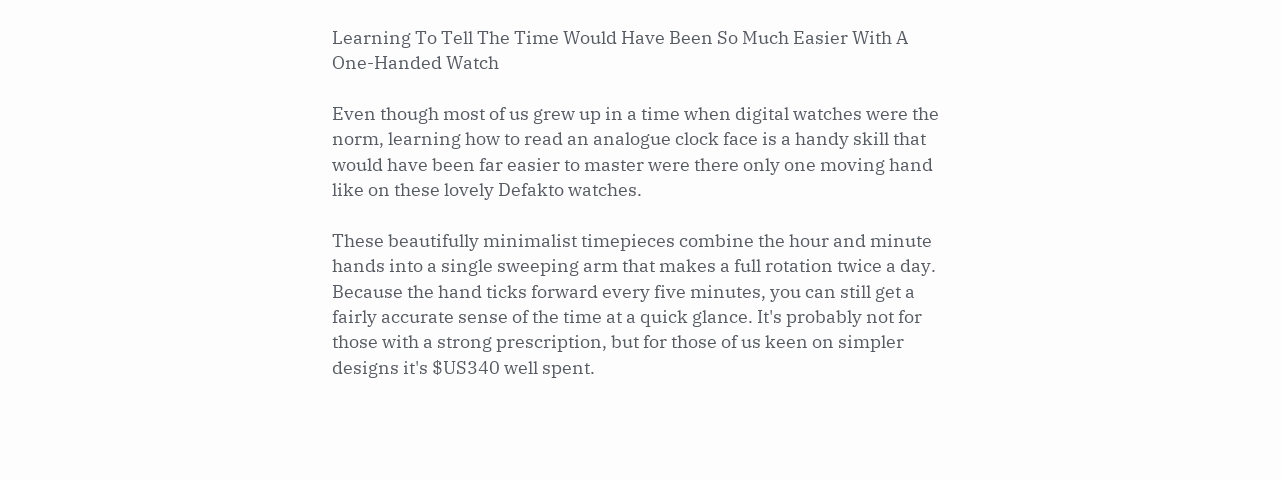Learning To Tell The Time Would Have Been So Much Easier With A One-Handed Watch

Even though most of us grew up in a time when digital watches were the norm, learning how to read an analogue clock face is a handy skill that would have been far easier to master were there only one moving hand like on these lovely Defakto watches.

These beautifully minimalist timepieces combine the hour and minute hands into a single sweeping arm that makes a full rotation twice a day. Because the hand ticks forward every five minutes, you can still get a fairly accurate sense of the time at a quick glance. It's probably not for those with a strong prescription, but for those of us keen on simpler designs it's $US340 well spent.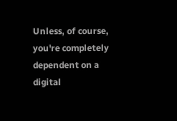Unless, of course, you're completely dependent on a digital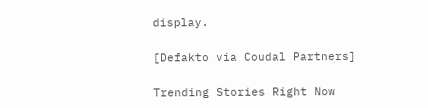display.

[Defakto via Coudal Partners]

Trending Stories Right Now